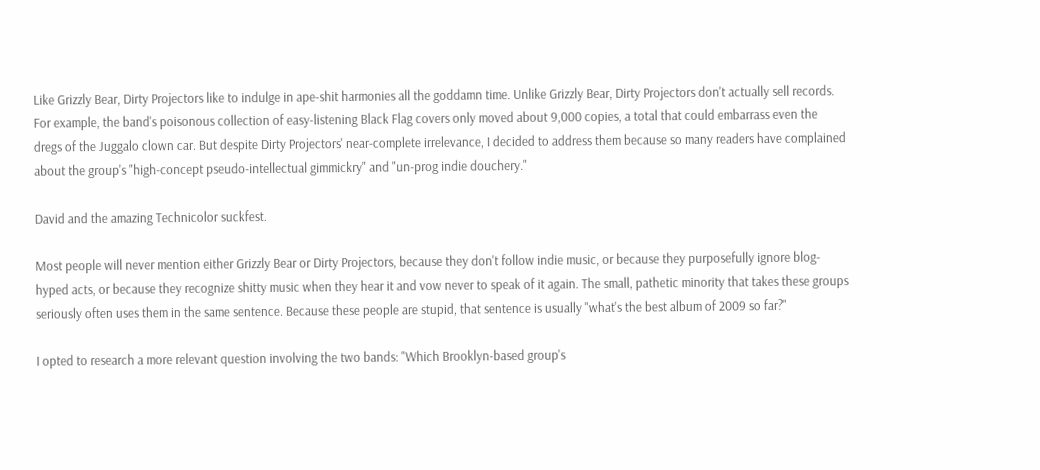Like Grizzly Bear, Dirty Projectors like to indulge in ape-shit harmonies all the goddamn time. Unlike Grizzly Bear, Dirty Projectors don't actually sell records. For example, the band's poisonous collection of easy-listening Black Flag covers only moved about 9,000 copies, a total that could embarrass even the dregs of the Juggalo clown car. But despite Dirty Projectors' near-complete irrelevance, I decided to address them because so many readers have complained about the group's "high-concept pseudo-intellectual gimmickry" and "un-prog indie douchery."

David and the amazing Technicolor suckfest.

Most people will never mention either Grizzly Bear or Dirty Projectors, because they don't follow indie music, or because they purposefully ignore blog-hyped acts, or because they recognize shitty music when they hear it and vow never to speak of it again. The small, pathetic minority that takes these groups seriously often uses them in the same sentence. Because these people are stupid, that sentence is usually "what's the best album of 2009 so far?"

I opted to research a more relevant question involving the two bands: "Which Brooklyn-based group's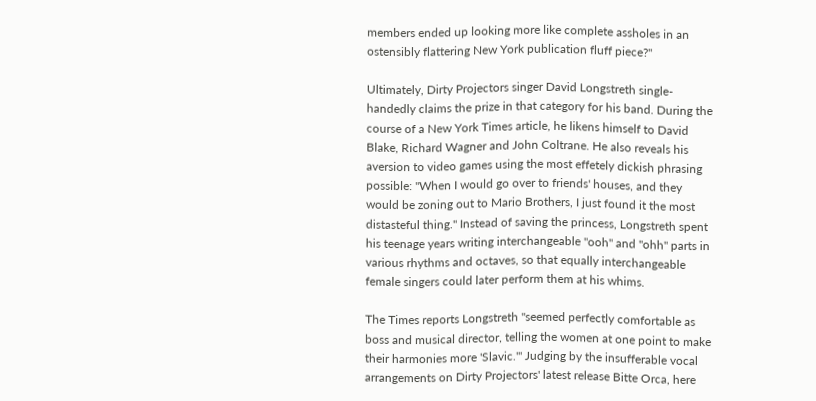members ended up looking more like complete assholes in an ostensibly flattering New York publication fluff piece?"

Ultimately, Dirty Projectors singer David Longstreth single-handedly claims the prize in that category for his band. During the course of a New York Times article, he likens himself to David Blake, Richard Wagner and John Coltrane. He also reveals his aversion to video games using the most effetely dickish phrasing possible: "When I would go over to friends' houses, and they would be zoning out to Mario Brothers, I just found it the most distasteful thing." Instead of saving the princess, Longstreth spent his teenage years writing interchangeable "ooh" and "ohh" parts in various rhythms and octaves, so that equally interchangeable female singers could later perform them at his whims.

The Times reports Longstreth "seemed perfectly comfortable as boss and musical director, telling the women at one point to make their harmonies more 'Slavic.'" Judging by the insufferable vocal arrangements on Dirty Projectors' latest release Bitte Orca, here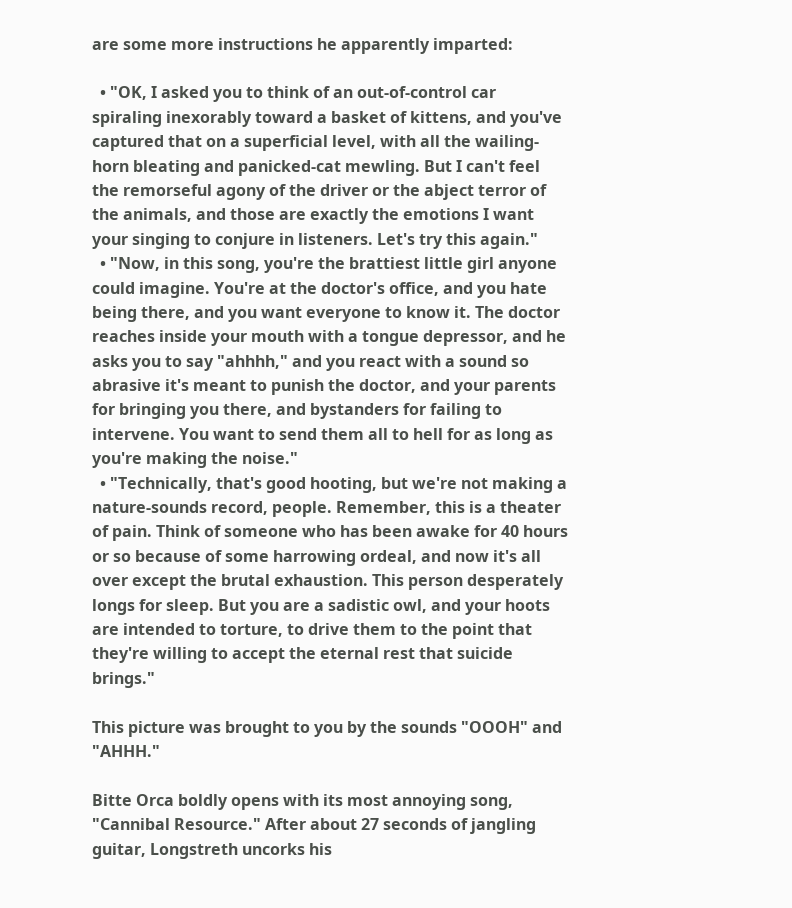are some more instructions he apparently imparted:

  • "OK, I asked you to think of an out-of-control car spiraling inexorably toward a basket of kittens, and you've captured that on a superficial level, with all the wailing-horn bleating and panicked-cat mewling. But I can't feel the remorseful agony of the driver or the abject terror of the animals, and those are exactly the emotions I want your singing to conjure in listeners. Let's try this again."
  • "Now, in this song, you're the brattiest little girl anyone could imagine. You're at the doctor's office, and you hate being there, and you want everyone to know it. The doctor reaches inside your mouth with a tongue depressor, and he asks you to say "ahhhh," and you react with a sound so abrasive it's meant to punish the doctor, and your parents for bringing you there, and bystanders for failing to intervene. You want to send them all to hell for as long as you're making the noise."
  • "Technically, that's good hooting, but we're not making a nature-sounds record, people. Remember, this is a theater of pain. Think of someone who has been awake for 40 hours or so because of some harrowing ordeal, and now it's all over except the brutal exhaustion. This person desperately longs for sleep. But you are a sadistic owl, and your hoots are intended to torture, to drive them to the point that they're willing to accept the eternal rest that suicide brings."

This picture was brought to you by the sounds "OOOH" and "AHHH."

Bitte Orca boldly opens with its most annoying song, "Cannibal Resource." After about 27 seconds of jangling guitar, Longstreth uncorks his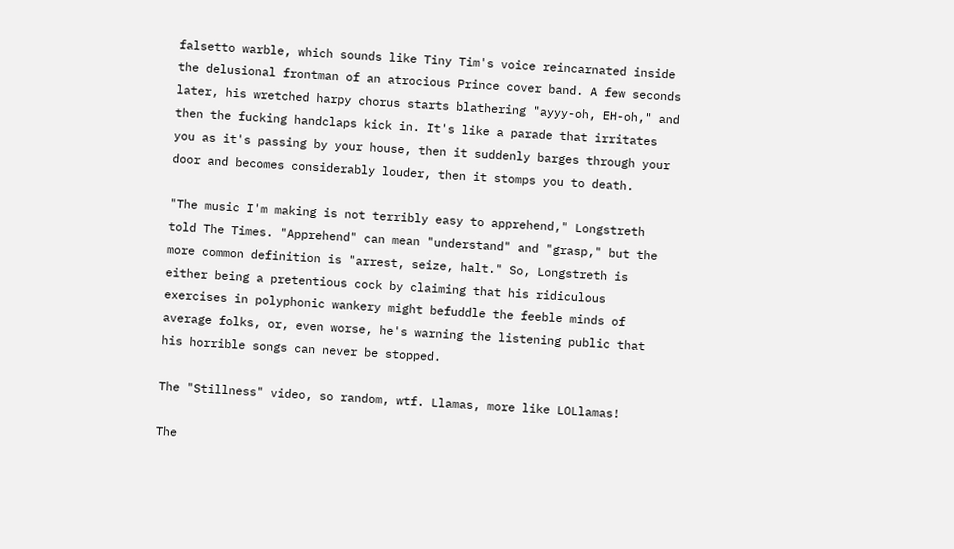falsetto warble, which sounds like Tiny Tim's voice reincarnated inside the delusional frontman of an atrocious Prince cover band. A few seconds later, his wretched harpy chorus starts blathering "ayyy-oh, EH-oh," and then the fucking handclaps kick in. It's like a parade that irritates you as it's passing by your house, then it suddenly barges through your door and becomes considerably louder, then it stomps you to death.

"The music I'm making is not terribly easy to apprehend," Longstreth told The Times. "Apprehend" can mean "understand" and "grasp," but the more common definition is "arrest, seize, halt." So, Longstreth is either being a pretentious cock by claiming that his ridiculous exercises in polyphonic wankery might befuddle the feeble minds of average folks, or, even worse, he's warning the listening public that his horrible songs can never be stopped.

The "Stillness" video, so random, wtf. Llamas, more like LOLlamas!

The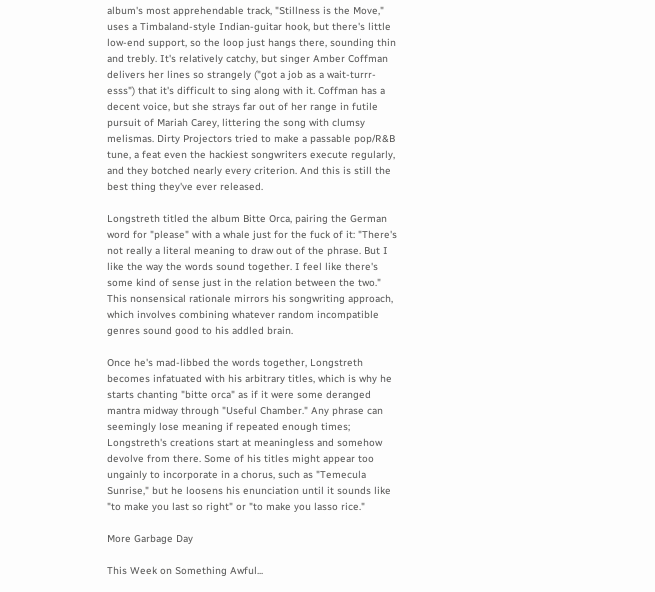album's most apprehendable track, "Stillness is the Move," uses a Timbaland-style Indian-guitar hook, but there's little low-end support, so the loop just hangs there, sounding thin and trebly. It's relatively catchy, but singer Amber Coffman delivers her lines so strangely ("got a job as a wait-turrr-esss") that it's difficult to sing along with it. Coffman has a decent voice, but she strays far out of her range in futile pursuit of Mariah Carey, littering the song with clumsy melismas. Dirty Projectors tried to make a passable pop/R&B tune, a feat even the hackiest songwriters execute regularly, and they botched nearly every criterion. And this is still the best thing they've ever released.

Longstreth titled the album Bitte Orca, pairing the German word for "please" with a whale just for the fuck of it: "There's not really a literal meaning to draw out of the phrase. But I like the way the words sound together. I feel like there's some kind of sense just in the relation between the two." This nonsensical rationale mirrors his songwriting approach, which involves combining whatever random incompatible genres sound good to his addled brain.

Once he's mad-libbed the words together, Longstreth becomes infatuated with his arbitrary titles, which is why he starts chanting "bitte orca" as if it were some deranged mantra midway through "Useful Chamber." Any phrase can seemingly lose meaning if repeated enough times; Longstreth's creations start at meaningless and somehow devolve from there. Some of his titles might appear too ungainly to incorporate in a chorus, such as "Temecula Sunrise," but he loosens his enunciation until it sounds like "to make you last so right" or "to make you lasso rice."

More Garbage Day

This Week on Something Awful...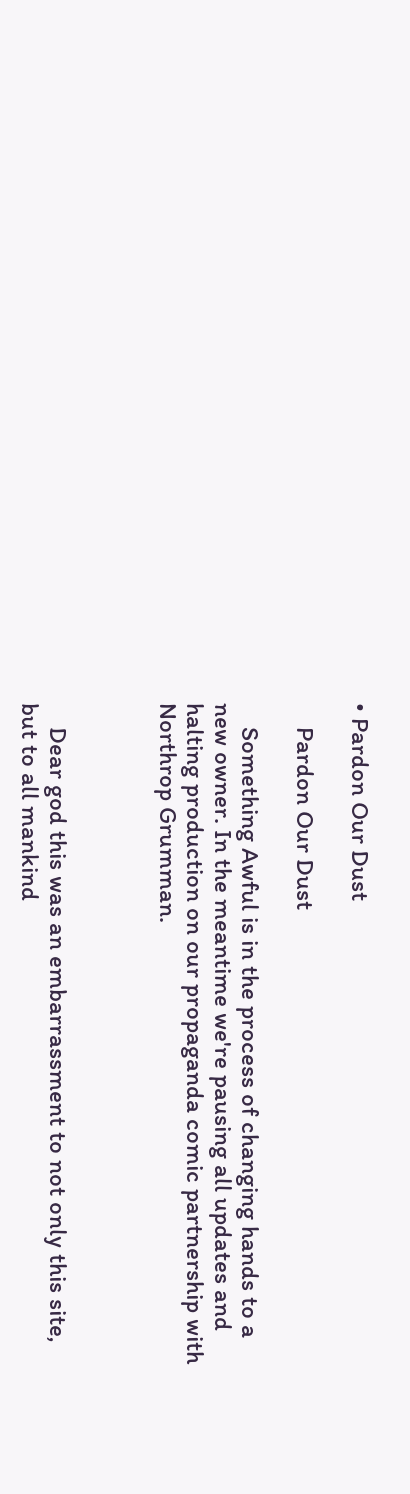• Pardon Our Dust

    Pardon Our Dust

    Something Awful is in the process of changing hands to a new owner. In the meantime we're pausing all updates and halting production on our propaganda comic partnership with Northrop Grumman.



    Dear god this was an embarrassment to not only this site, but to all mankind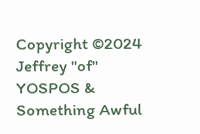Copyright ©2024 Jeffrey "of" YOSPOS & Something Awful